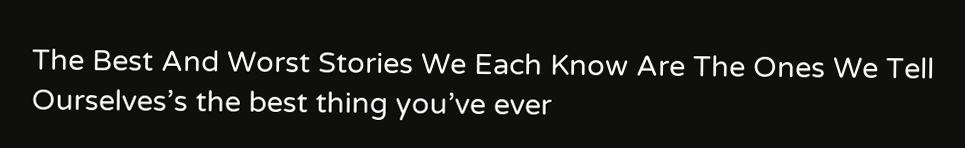The Best And Worst Stories We Each Know Are The Ones We Tell Ourselves’s the best thing you’ve ever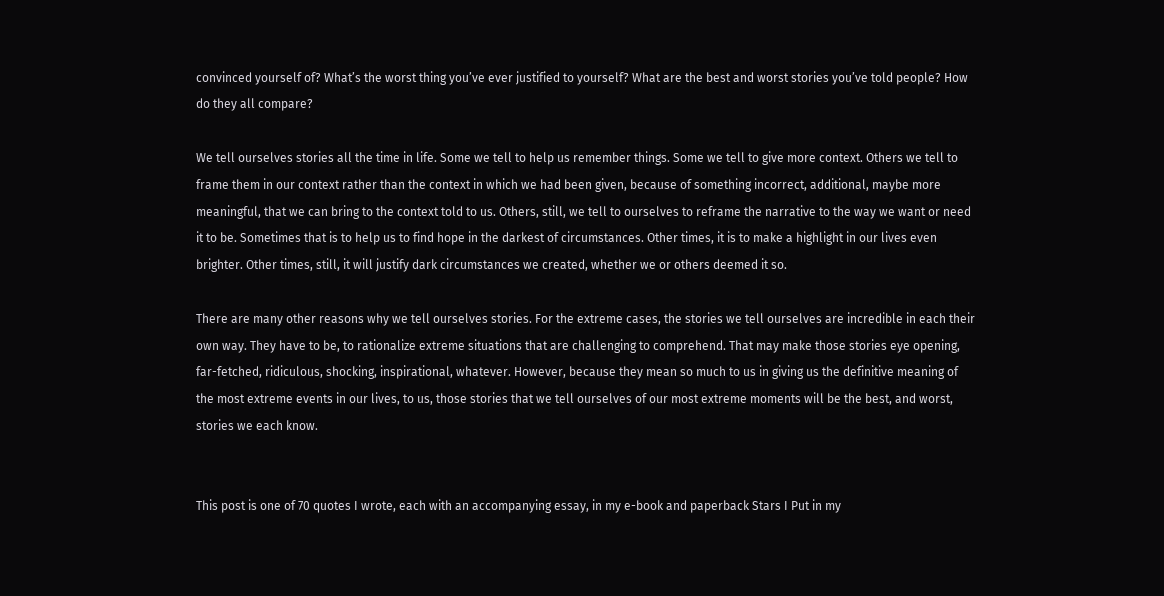convinced yourself of? What’s the worst thing you’ve ever justified to yourself? What are the best and worst stories you’ve told people? How do they all compare?

We tell ourselves stories all the time in life. Some we tell to help us remember things. Some we tell to give more context. Others we tell to frame them in our context rather than the context in which we had been given, because of something incorrect, additional, maybe more meaningful, that we can bring to the context told to us. Others, still, we tell to ourselves to reframe the narrative to the way we want or need it to be. Sometimes that is to help us to find hope in the darkest of circumstances. Other times, it is to make a highlight in our lives even brighter. Other times, still, it will justify dark circumstances we created, whether we or others deemed it so.

There are many other reasons why we tell ourselves stories. For the extreme cases, the stories we tell ourselves are incredible in each their own way. They have to be, to rationalize extreme situations that are challenging to comprehend. That may make those stories eye opening, far-fetched, ridiculous, shocking, inspirational, whatever. However, because they mean so much to us in giving us the definitive meaning of the most extreme events in our lives, to us, those stories that we tell ourselves of our most extreme moments will be the best, and worst, stories we each know.


This post is one of 70 quotes I wrote, each with an accompanying essay, in my e-book and paperback Stars I Put in my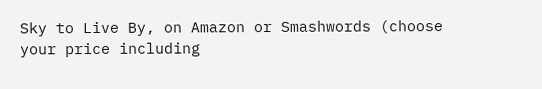Sky to Live By, on Amazon or Smashwords (choose your price including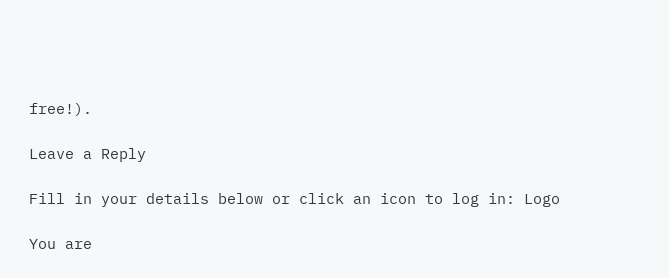free!).

Leave a Reply

Fill in your details below or click an icon to log in: Logo

You are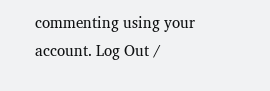commenting using your account. Log Out /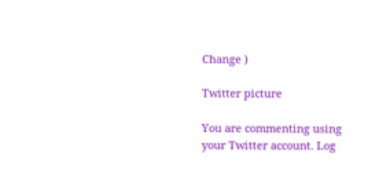Change )

Twitter picture

You are commenting using your Twitter account. Log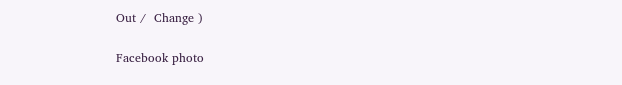Out /  Change )

Facebook photo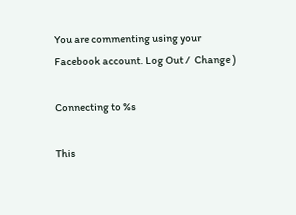You are commenting using your Facebook account. Log Out /  Change )

Connecting to %s

This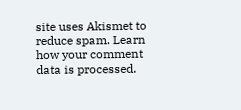site uses Akismet to reduce spam. Learn how your comment data is processed.